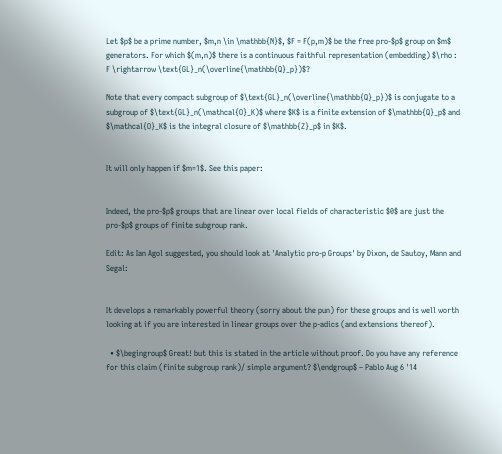Let $p$ be a prime number, $m,n \in \mathbb{N}$, $F = F(p,m)$ be the free pro-$p$ group on $m$ generators. For which $(m,n)$ there is a continuous faithful representation (embedding) $\rho : F \rightarrow \text{GL}_n(\overline{\mathbb{Q}_p})$?

Note that every compact subgroup of $\text{GL}_n(\overline{\mathbb{Q}_p})$ is conjugate to a subgroup of $\text{GL}_n(\mathcal{O}_K)$ where $K$ is a finite extension of $\mathbb{Q}_p$ and $\mathcal{O}_K$ is the integral closure of $\mathbb{Z}_p$ in $K$.


It will only happen if $m=1$. See this paper:


Indeed, the pro-$p$ groups that are linear over local fields of characteristic $0$ are just the pro-$p$ groups of finite subgroup rank.

Edit: As Ian Agol suggested, you should look at 'Analytic pro-p Groups' by Dixon, de Sautoy, Mann and Segal:


It develops a remarkably powerful theory (sorry about the pun) for these groups and is well worth looking at if you are interested in linear groups over the p-adics (and extensions thereof).

  • $\begingroup$ Great! but this is stated in the article without proof. Do you have any reference for this claim (finite subgroup rank)/ simple argument? $\endgroup$ – Pablo Aug 6 '14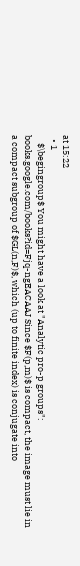at 15:22
  • 1
    $\begingroup$ You might have a look at "Analytic pro-p groups": books.google.com/books?id=Fjq-ngEACAAJ Since $F(p,m)$ is compact, the image must lie in a compact subgroup of $GL(n,F)$, which (up to finite index) is conjugate into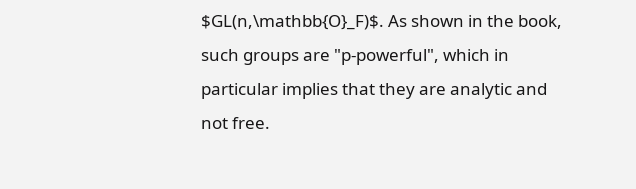$GL(n,\mathbb{O}_F)$. As shown in the book, such groups are "p-powerful", which in particular implies that they are analytic and not free.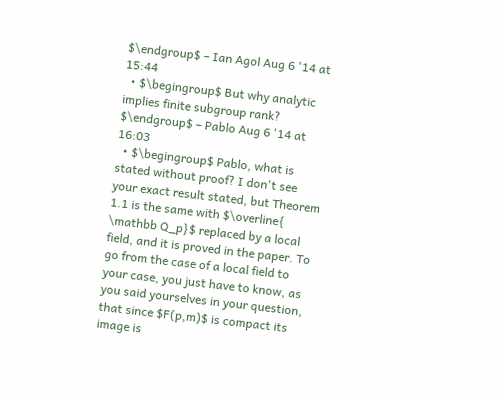$\endgroup$ – Ian Agol Aug 6 '14 at 15:44
  • $\begingroup$ But why analytic implies finite subgroup rank? $\endgroup$ – Pablo Aug 6 '14 at 16:03
  • $\begingroup$ Pablo, what is stated without proof? I don't see your exact result stated, but Theorem 1.1 is the same with $\overline{ \mathbb Q_p}$ replaced by a local field, and it is proved in the paper. To go from the case of a local field to your case, you just have to know, as you said yourselves in your question, that since $F(p,m)$ is compact its image is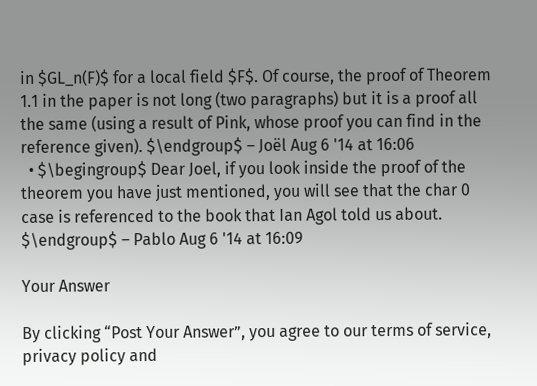in $GL_n(F)$ for a local field $F$. Of course, the proof of Theorem 1.1 in the paper is not long (two paragraphs) but it is a proof all the same (using a result of Pink, whose proof you can find in the reference given). $\endgroup$ – Joël Aug 6 '14 at 16:06
  • $\begingroup$ Dear Joel, if you look inside the proof of the theorem you have just mentioned, you will see that the char 0 case is referenced to the book that Ian Agol told us about. $\endgroup$ – Pablo Aug 6 '14 at 16:09

Your Answer

By clicking “Post Your Answer”, you agree to our terms of service, privacy policy and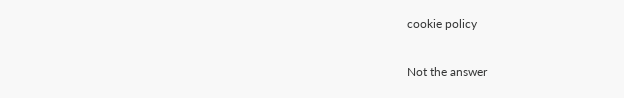cookie policy

Not the answer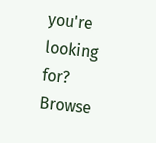you're looking for? Browse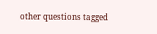other questions tagged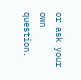or ask your own question.